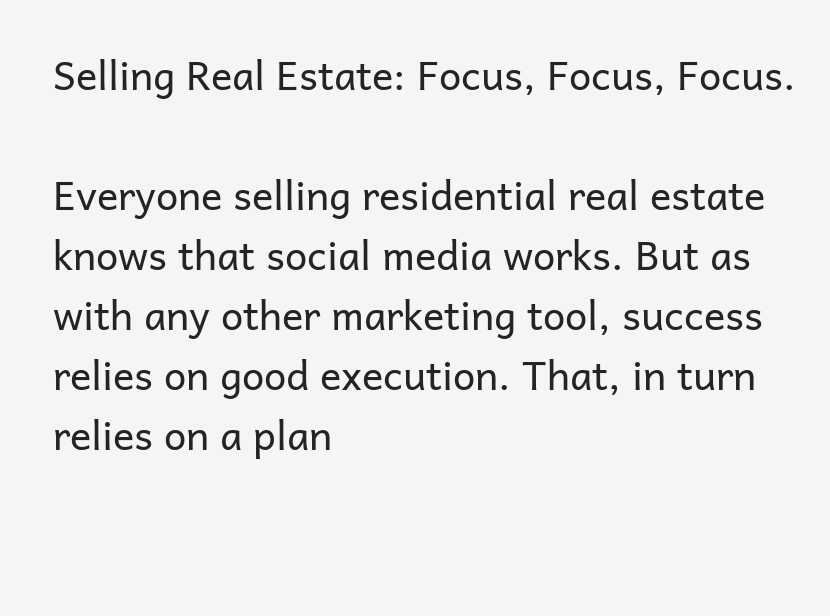Selling Real Estate: Focus, Focus, Focus.

Everyone selling residential real estate knows that social media works. But as with any other marketing tool, success relies on good execution. That, in turn relies on a plan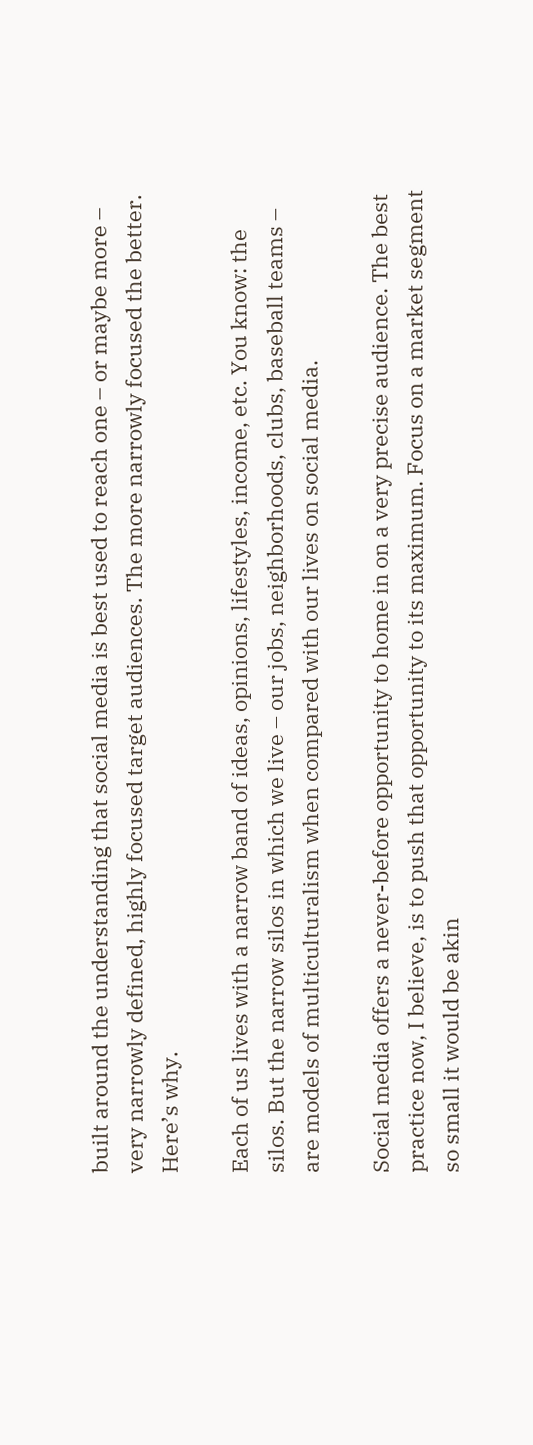built around the understanding that social media is best used to reach one – or maybe more – very narrowly defined, highly focused target audiences. The more narrowly focused the better. Here’s why.

Each of us lives with a narrow band of ideas, opinions, lifestyles, income, etc. You know: the silos. But the narrow silos in which we live – our jobs, neighborhoods, clubs, baseball teams – are models of multiculturalism when compared with our lives on social media.

Social media offers a never-before opportunity to home in on a very precise audience. The best practice now, I believe, is to push that opportunity to its maximum. Focus on a market segment so small it would be akin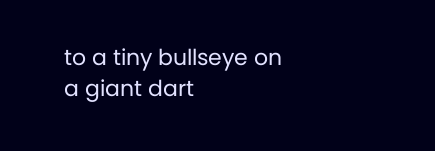to a tiny bullseye on a giant dart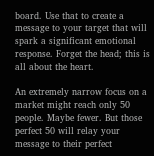board. Use that to create a message to your target that will spark a significant emotional response. Forget the head; this is all about the heart.

An extremely narrow focus on a market might reach only 50 people. Maybe fewer. But those perfect 50 will relay your message to their perfect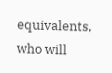equivalents, who will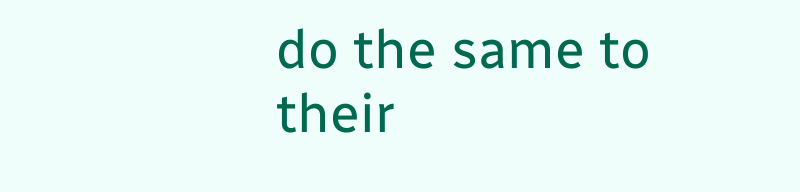do the same to their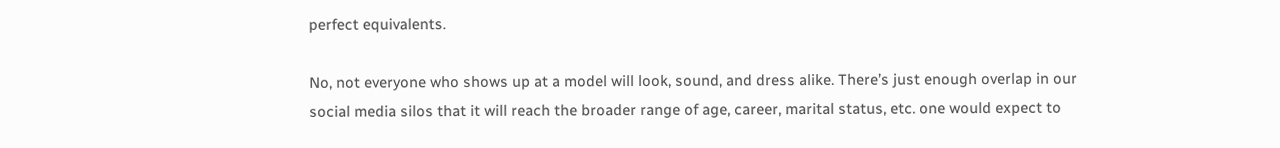perfect equivalents.

No, not everyone who shows up at a model will look, sound, and dress alike. There’s just enough overlap in our social media silos that it will reach the broader range of age, career, marital status, etc. one would expect to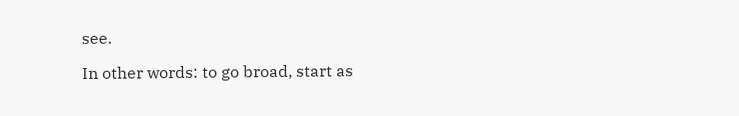see.

In other words: to go broad, start as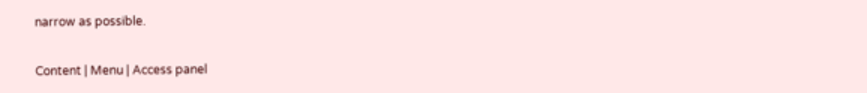narrow as possible.

Content | Menu | Access panel